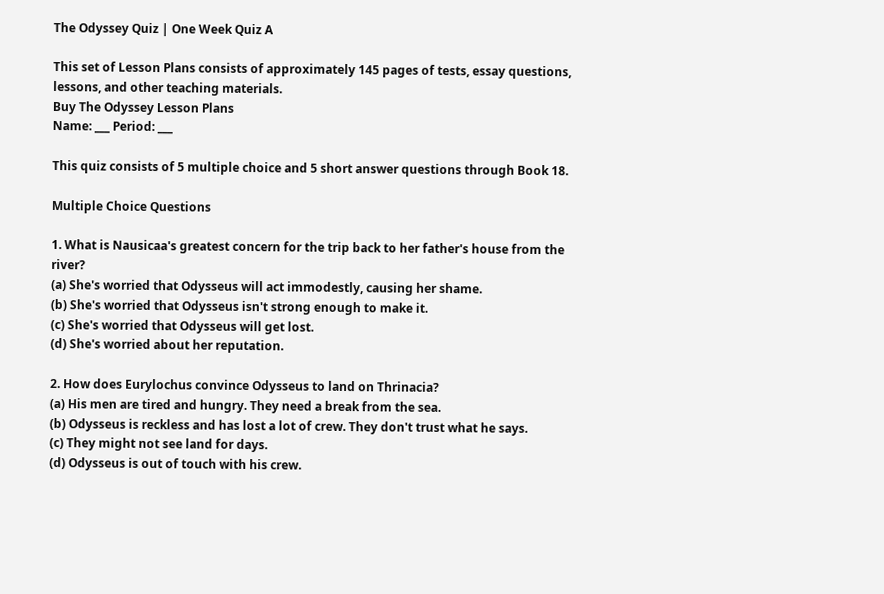The Odyssey Quiz | One Week Quiz A

This set of Lesson Plans consists of approximately 145 pages of tests, essay questions, lessons, and other teaching materials.
Buy The Odyssey Lesson Plans
Name: ___ Period: ___

This quiz consists of 5 multiple choice and 5 short answer questions through Book 18.

Multiple Choice Questions

1. What is Nausicaa's greatest concern for the trip back to her father's house from the river?
(a) She's worried that Odysseus will act immodestly, causing her shame.
(b) She's worried that Odysseus isn't strong enough to make it.
(c) She's worried that Odysseus will get lost.
(d) She's worried about her reputation.

2. How does Eurylochus convince Odysseus to land on Thrinacia?
(a) His men are tired and hungry. They need a break from the sea.
(b) Odysseus is reckless and has lost a lot of crew. They don't trust what he says.
(c) They might not see land for days.
(d) Odysseus is out of touch with his crew.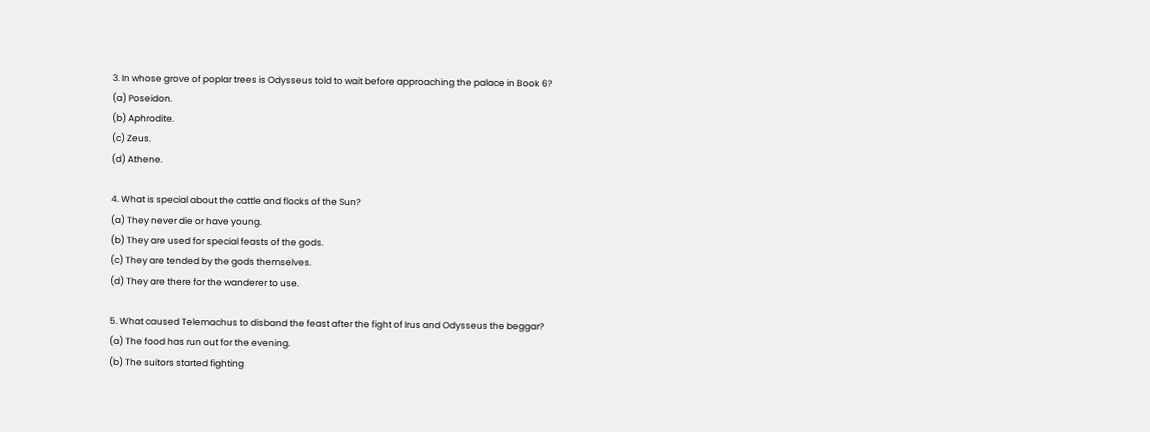3. In whose grove of poplar trees is Odysseus told to wait before approaching the palace in Book 6?
(a) Poseidon.
(b) Aphrodite.
(c) Zeus.
(d) Athene.

4. What is special about the cattle and flocks of the Sun?
(a) They never die or have young.
(b) They are used for special feasts of the gods.
(c) They are tended by the gods themselves.
(d) They are there for the wanderer to use.

5. What caused Telemachus to disband the feast after the fight of Irus and Odysseus the beggar?
(a) The food has run out for the evening.
(b) The suitors started fighting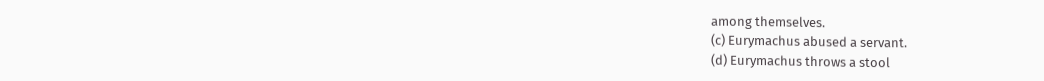among themselves.
(c) Eurymachus abused a servant.
(d) Eurymachus throws a stool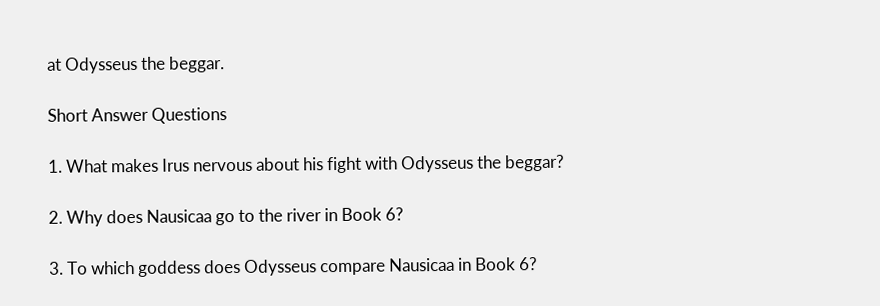at Odysseus the beggar.

Short Answer Questions

1. What makes Irus nervous about his fight with Odysseus the beggar?

2. Why does Nausicaa go to the river in Book 6?

3. To which goddess does Odysseus compare Nausicaa in Book 6?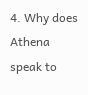4. Why does Athena speak to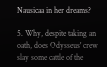Nausicaa in her dreams?

5. Why, despite taking an oath, does Odysseus' crew slay some cattle of the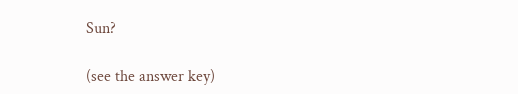Sun?

(see the answer key)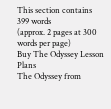This section contains 399 words
(approx. 2 pages at 300 words per page)
Buy The Odyssey Lesson Plans
The Odyssey from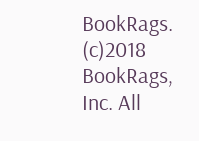BookRags. (c)2018 BookRags, Inc. All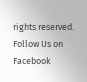rights reserved.
Follow Us on Facebook